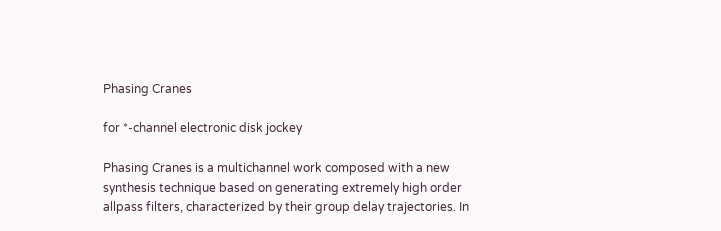Phasing Cranes

for *-channel electronic disk jockey

Phasing Cranes is a multichannel work composed with a new synthesis technique based on generating extremely high order allpass filters, characterized by their group delay trajectories. In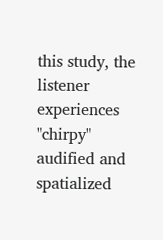this study, the listener experiences "chirpy" audified and spatialized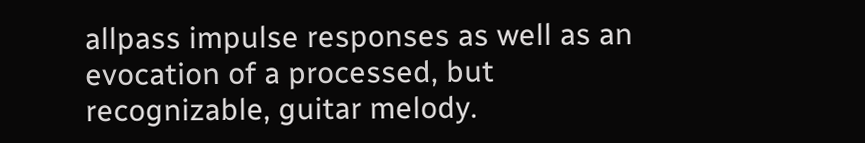allpass impulse responses as well as an evocation of a processed, but recognizable, guitar melody.